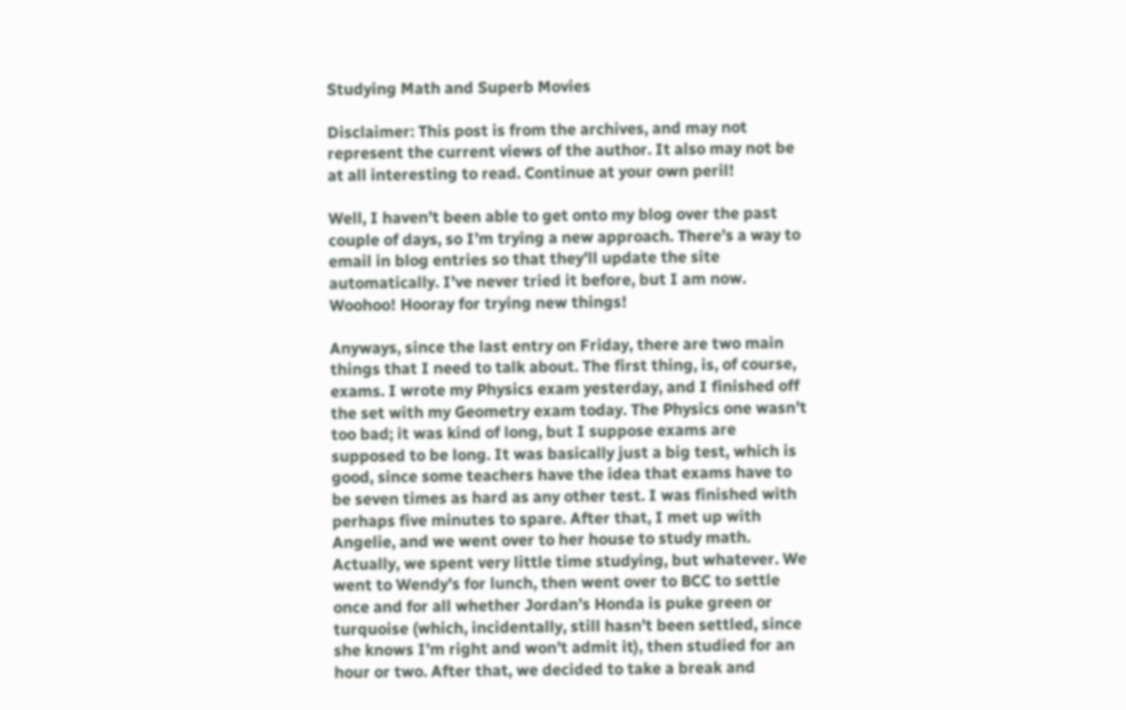Studying Math and Superb Movies

Disclaimer: This post is from the archives, and may not represent the current views of the author. It also may not be at all interesting to read. Continue at your own peril!

Well, I haven’t been able to get onto my blog over the past couple of days, so I’m trying a new approach. There’s a way to email in blog entries so that they’ll update the site automatically. I’ve never tried it before, but I am now. Woohoo! Hooray for trying new things!

Anyways, since the last entry on Friday, there are two main things that I need to talk about. The first thing, is, of course, exams. I wrote my Physics exam yesterday, and I finished off the set with my Geometry exam today. The Physics one wasn’t too bad; it was kind of long, but I suppose exams are supposed to be long. It was basically just a big test, which is good, since some teachers have the idea that exams have to be seven times as hard as any other test. I was finished with perhaps five minutes to spare. After that, I met up with Angelie, and we went over to her house to study math. Actually, we spent very little time studying, but whatever. We went to Wendy’s for lunch, then went over to BCC to settle once and for all whether Jordan’s Honda is puke green or turquoise (which, incidentally, still hasn’t been settled, since she knows I’m right and won’t admit it), then studied for an hour or two. After that, we decided to take a break and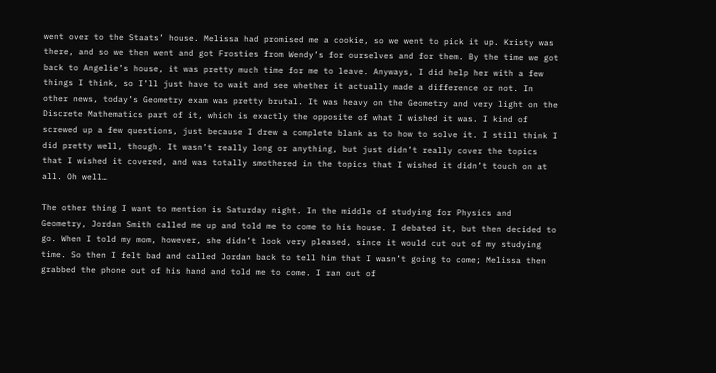went over to the Staats’ house. Melissa had promised me a cookie, so we went to pick it up. Kristy was there, and so we then went and got Frosties from Wendy’s for ourselves and for them. By the time we got back to Angelie’s house, it was pretty much time for me to leave. Anyways, I did help her with a few things I think, so I’ll just have to wait and see whether it actually made a difference or not. In other news, today’s Geometry exam was pretty brutal. It was heavy on the Geometry and very light on the Discrete Mathematics part of it, which is exactly the opposite of what I wished it was. I kind of screwed up a few questions, just because I drew a complete blank as to how to solve it. I still think I did pretty well, though. It wasn’t really long or anything, but just didn’t really cover the topics that I wished it covered, and was totally smothered in the topics that I wished it didn’t touch on at all. Oh well…

The other thing I want to mention is Saturday night. In the middle of studying for Physics and Geometry, Jordan Smith called me up and told me to come to his house. I debated it, but then decided to go. When I told my mom, however, she didn’t look very pleased, since it would cut out of my studying time. So then I felt bad and called Jordan back to tell him that I wasn’t going to come; Melissa then grabbed the phone out of his hand and told me to come. I ran out of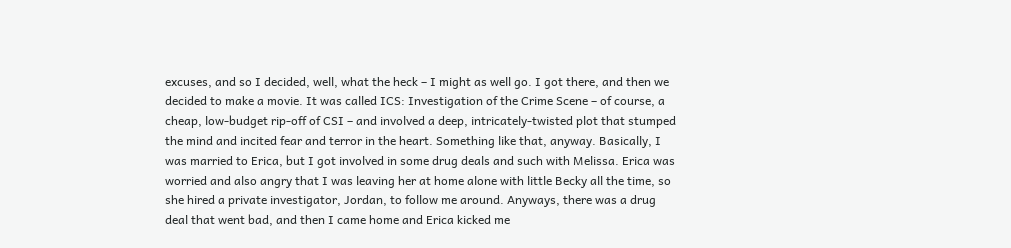excuses, and so I decided, well, what the heck – I might as well go. I got there, and then we decided to make a movie. It was called ICS: Investigation of the Crime Scene – of course, a cheap, low-budget rip-off of CSI – and involved a deep, intricately-twisted plot that stumped the mind and incited fear and terror in the heart. Something like that, anyway. Basically, I was married to Erica, but I got involved in some drug deals and such with Melissa. Erica was worried and also angry that I was leaving her at home alone with little Becky all the time, so she hired a private investigator, Jordan, to follow me around. Anyways, there was a drug deal that went bad, and then I came home and Erica kicked me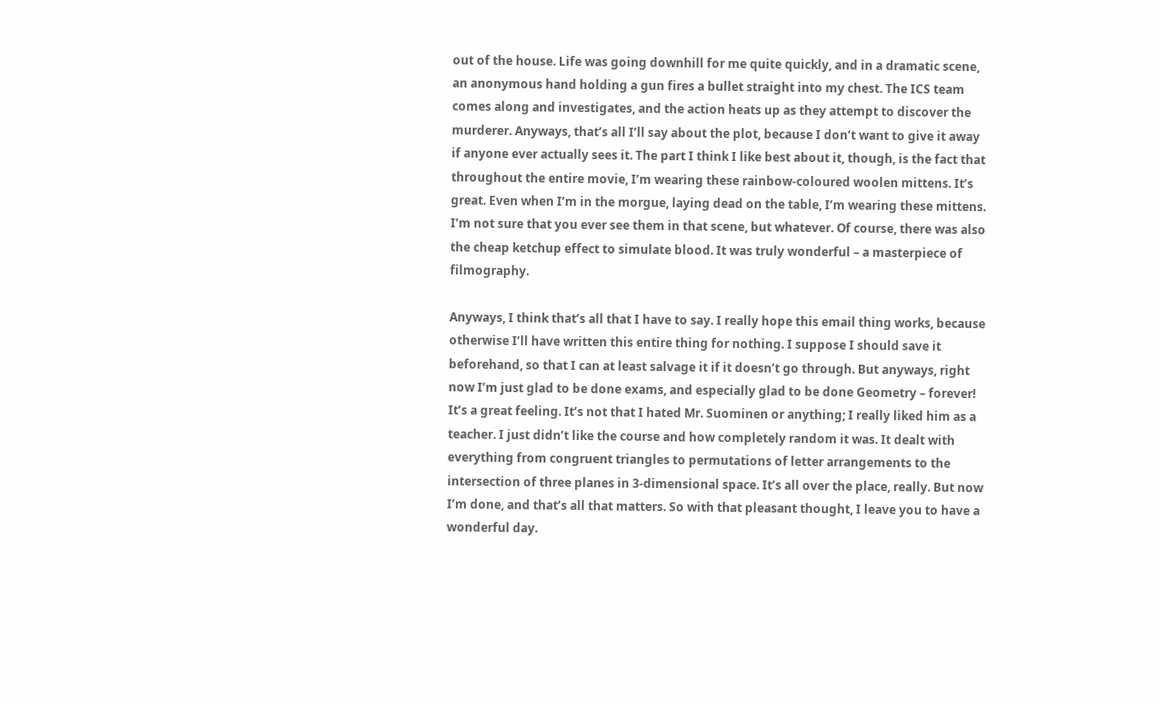out of the house. Life was going downhill for me quite quickly, and in a dramatic scene, an anonymous hand holding a gun fires a bullet straight into my chest. The ICS team comes along and investigates, and the action heats up as they attempt to discover the murderer. Anyways, that’s all I’ll say about the plot, because I don’t want to give it away if anyone ever actually sees it. The part I think I like best about it, though, is the fact that throughout the entire movie, I’m wearing these rainbow-coloured woolen mittens. It’s great. Even when I’m in the morgue, laying dead on the table, I’m wearing these mittens. I’m not sure that you ever see them in that scene, but whatever. Of course, there was also the cheap ketchup effect to simulate blood. It was truly wonderful – a masterpiece of filmography.

Anyways, I think that’s all that I have to say. I really hope this email thing works, because otherwise I’ll have written this entire thing for nothing. I suppose I should save it beforehand, so that I can at least salvage it if it doesn’t go through. But anyways, right now I’m just glad to be done exams, and especially glad to be done Geometry – forever! It’s a great feeling. It’s not that I hated Mr. Suominen or anything; I really liked him as a teacher. I just didn’t like the course and how completely random it was. It dealt with everything from congruent triangles to permutations of letter arrangements to the intersection of three planes in 3-dimensional space. It’s all over the place, really. But now I’m done, and that’s all that matters. So with that pleasant thought, I leave you to have a wonderful day.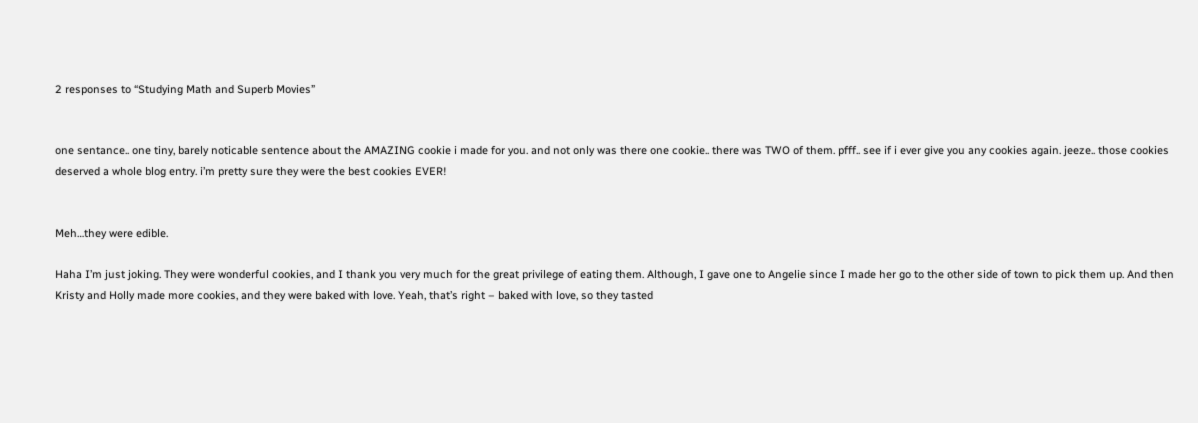2 responses to “Studying Math and Superb Movies”


one sentance.. one tiny, barely noticable sentence about the AMAZING cookie i made for you. and not only was there one cookie.. there was TWO of them. pfff.. see if i ever give you any cookies again. jeeze.. those cookies deserved a whole blog entry. i’m pretty sure they were the best cookies EVER!


Meh…they were edible.

Haha I’m just joking. They were wonderful cookies, and I thank you very much for the great privilege of eating them. Although, I gave one to Angelie since I made her go to the other side of town to pick them up. And then Kristy and Holly made more cookies, and they were baked with love. Yeah, that’s right – baked with love, so they tasted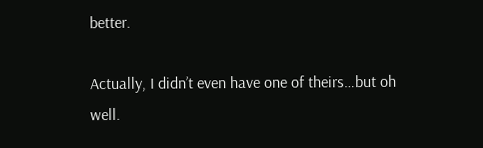better.

Actually, I didn’t even have one of theirs…but oh well.